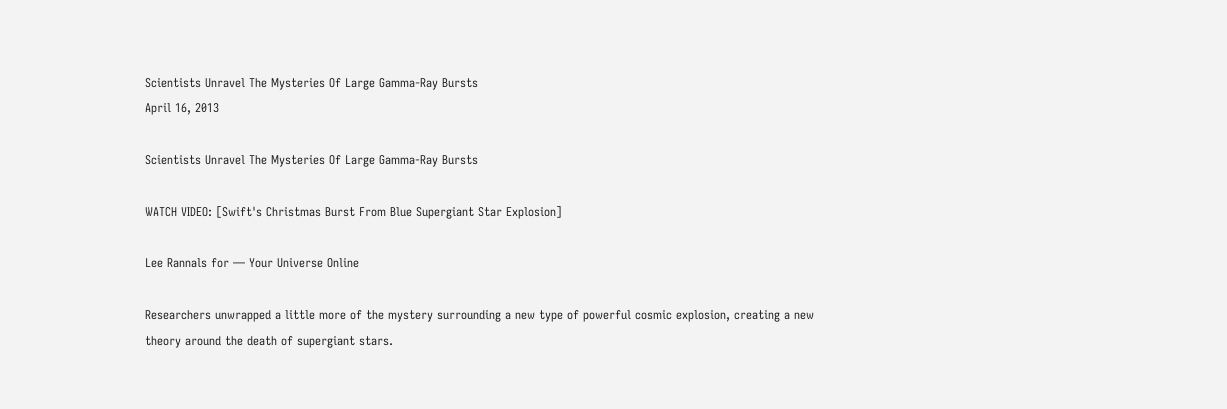Scientists Unravel The Mysteries Of Large Gamma-Ray Bursts
April 16, 2013

Scientists Unravel The Mysteries Of Large Gamma-Ray Bursts

WATCH VIDEO: [Swift's Christmas Burst From Blue Supergiant Star Explosion]

Lee Rannals for — Your Universe Online

Researchers unwrapped a little more of the mystery surrounding a new type of powerful cosmic explosion, creating a new theory around the death of supergiant stars.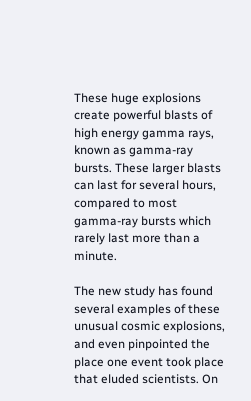These huge explosions create powerful blasts of high energy gamma rays, known as gamma-ray bursts. These larger blasts can last for several hours, compared to most gamma-ray bursts which rarely last more than a minute.

The new study has found several examples of these unusual cosmic explosions, and even pinpointed the place one event took place that eluded scientists. On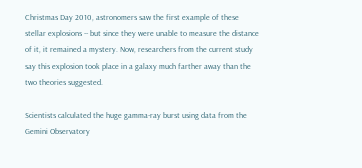Christmas Day 2010, astronomers saw the first example of these stellar explosions -- but since they were unable to measure the distance of it, it remained a mystery. Now, researchers from the current study say this explosion took place in a galaxy much farther away than the two theories suggested.

Scientists calculated the huge gamma-ray burst using data from the Gemini Observatory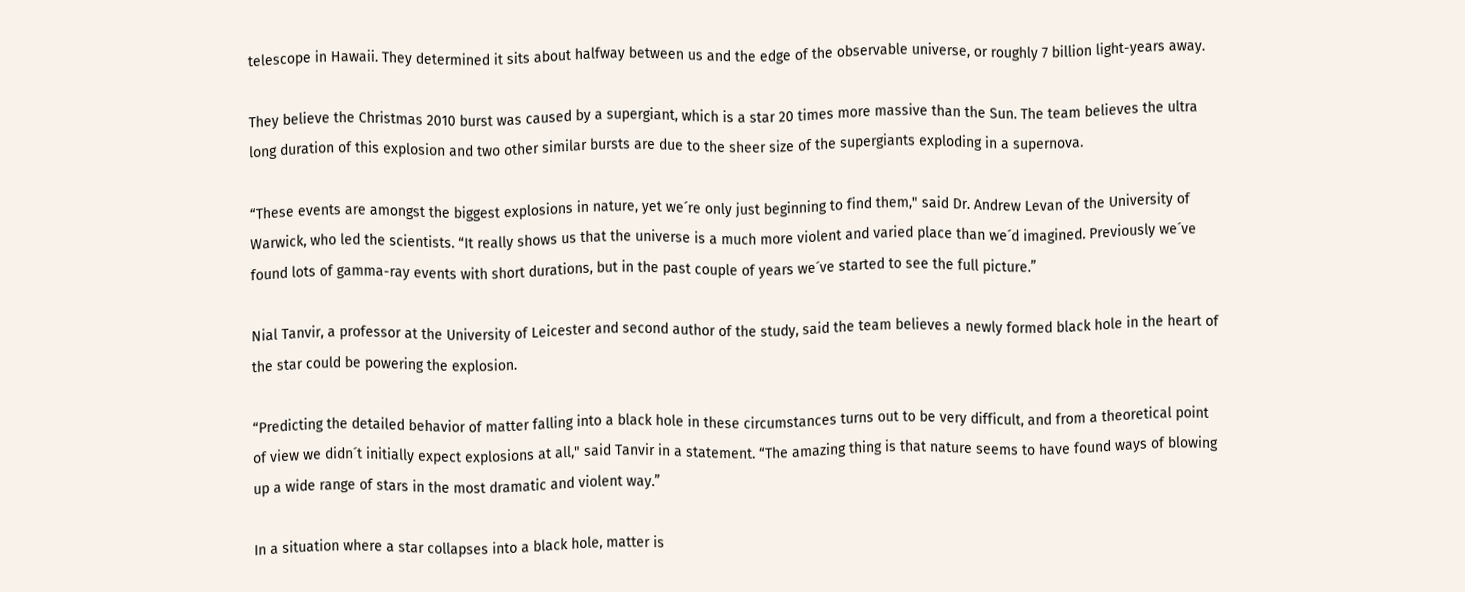telescope in Hawaii. They determined it sits about halfway between us and the edge of the observable universe, or roughly 7 billion light-years away.

They believe the Christmas 2010 burst was caused by a supergiant, which is a star 20 times more massive than the Sun. The team believes the ultra long duration of this explosion and two other similar bursts are due to the sheer size of the supergiants exploding in a supernova.

“These events are amongst the biggest explosions in nature, yet we´re only just beginning to find them," said Dr. Andrew Levan of the University of Warwick, who led the scientists. “It really shows us that the universe is a much more violent and varied place than we´d imagined. Previously we´ve found lots of gamma-ray events with short durations, but in the past couple of years we´ve started to see the full picture.”

Nial Tanvir, a professor at the University of Leicester and second author of the study, said the team believes a newly formed black hole in the heart of the star could be powering the explosion.

“Predicting the detailed behavior of matter falling into a black hole in these circumstances turns out to be very difficult, and from a theoretical point of view we didn´t initially expect explosions at all," said Tanvir in a statement. “The amazing thing is that nature seems to have found ways of blowing up a wide range of stars in the most dramatic and violent way.”

In a situation where a star collapses into a black hole, matter is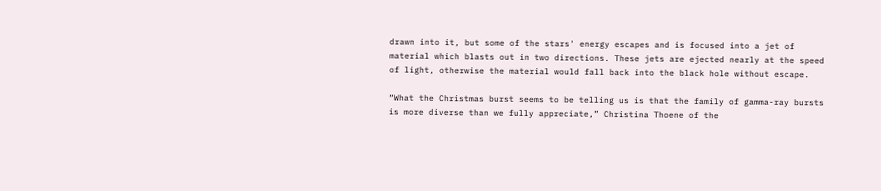drawn into it, but some of the stars' energy escapes and is focused into a jet of material which blasts out in two directions. These jets are ejected nearly at the speed of light, otherwise the material would fall back into the black hole without escape.

“What the Christmas burst seems to be telling us is that the family of gamma-ray bursts is more diverse than we fully appreciate,” Christina Thoene of the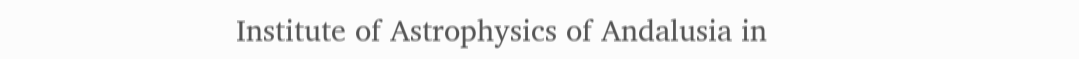Institute of Astrophysics of Andalusia in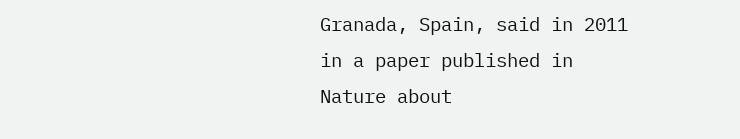Granada, Spain, said in 2011 in a paper published in Nature about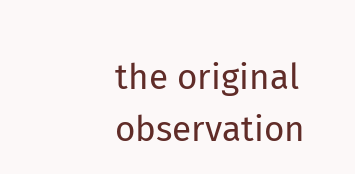the original observation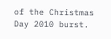of the Christmas Day 2010 burst.